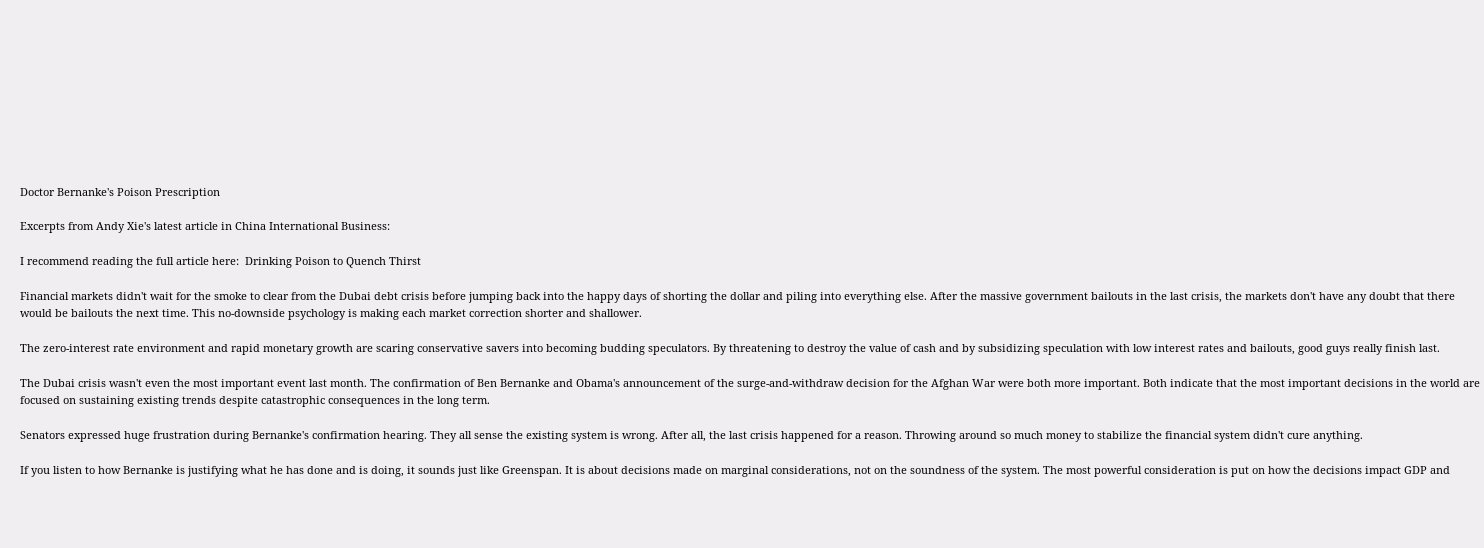Doctor Bernanke's Poison Prescription

Excerpts from Andy Xie's latest article in China International Business:

I recommend reading the full article here:  Drinking Poison to Quench Thirst

Financial markets didn't wait for the smoke to clear from the Dubai debt crisis before jumping back into the happy days of shorting the dollar and piling into everything else. After the massive government bailouts in the last crisis, the markets don't have any doubt that there would be bailouts the next time. This no-downside psychology is making each market correction shorter and shallower.

The zero-interest rate environment and rapid monetary growth are scaring conservative savers into becoming budding speculators. By threatening to destroy the value of cash and by subsidizing speculation with low interest rates and bailouts, good guys really finish last.

The Dubai crisis wasn't even the most important event last month. The confirmation of Ben Bernanke and Obama's announcement of the surge-and-withdraw decision for the Afghan War were both more important. Both indicate that the most important decisions in the world are focused on sustaining existing trends despite catastrophic consequences in the long term.

Senators expressed huge frustration during Bernanke's confirmation hearing. They all sense the existing system is wrong. After all, the last crisis happened for a reason. Throwing around so much money to stabilize the financial system didn't cure anything.

If you listen to how Bernanke is justifying what he has done and is doing, it sounds just like Greenspan. It is about decisions made on marginal considerations, not on the soundness of the system. The most powerful consideration is put on how the decisions impact GDP and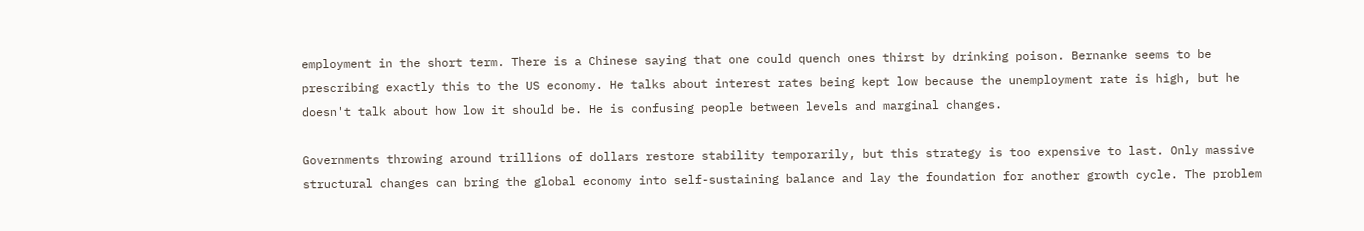employment in the short term. There is a Chinese saying that one could quench ones thirst by drinking poison. Bernanke seems to be prescribing exactly this to the US economy. He talks about interest rates being kept low because the unemployment rate is high, but he doesn't talk about how low it should be. He is confusing people between levels and marginal changes.

Governments throwing around trillions of dollars restore stability temporarily, but this strategy is too expensive to last. Only massive structural changes can bring the global economy into self-sustaining balance and lay the foundation for another growth cycle. The problem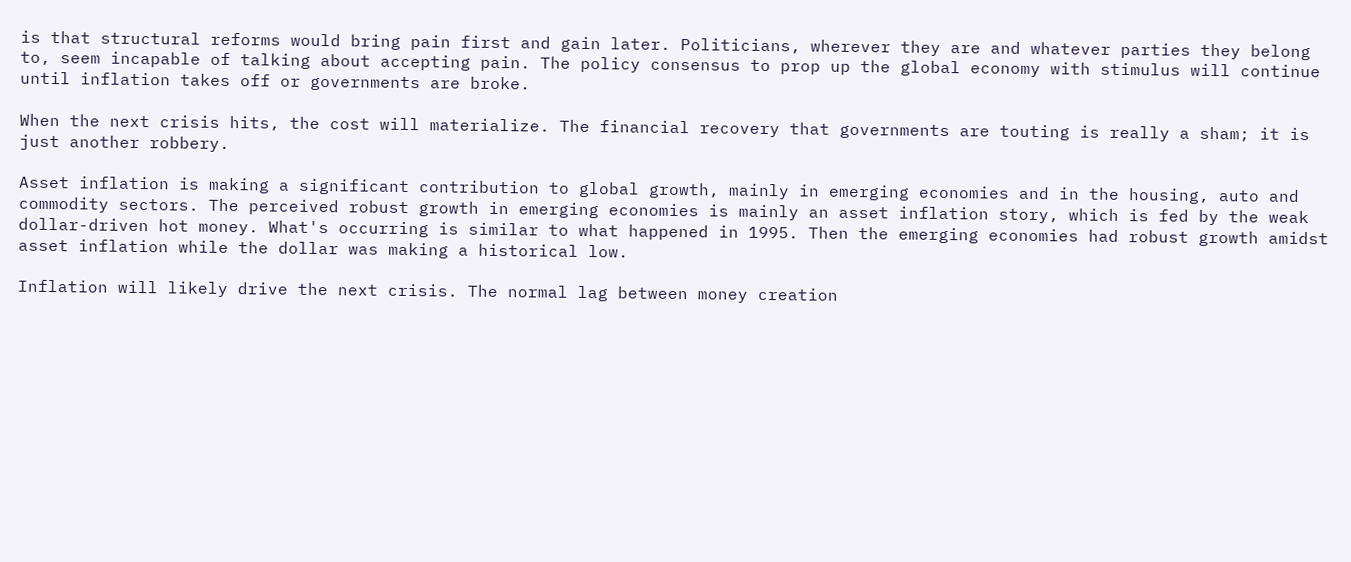is that structural reforms would bring pain first and gain later. Politicians, wherever they are and whatever parties they belong to, seem incapable of talking about accepting pain. The policy consensus to prop up the global economy with stimulus will continue until inflation takes off or governments are broke.

When the next crisis hits, the cost will materialize. The financial recovery that governments are touting is really a sham; it is just another robbery.

Asset inflation is making a significant contribution to global growth, mainly in emerging economies and in the housing, auto and commodity sectors. The perceived robust growth in emerging economies is mainly an asset inflation story, which is fed by the weak dollar-driven hot money. What's occurring is similar to what happened in 1995. Then the emerging economies had robust growth amidst asset inflation while the dollar was making a historical low.

Inflation will likely drive the next crisis. The normal lag between money creation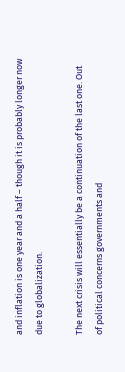and inflation is one year and a half – though it is probably longer now due to globalization.

The next crisis will essentially be a continuation of the last one. Out of political concerns governments and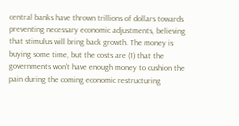central banks have thrown trillions of dollars towards preventing necessary economic adjustments, believing that stimulus will bring back growth. The money is buying some time, but the costs are (1) that the governments won't have enough money to cushion the pain during the coming economic restructuring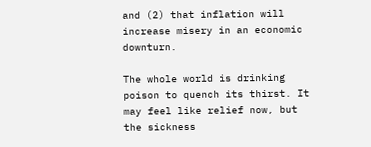and (2) that inflation will increase misery in an economic downturn.

The whole world is drinking poison to quench its thirst. It may feel like relief now, but the sickness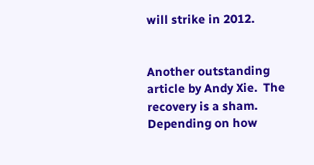will strike in 2012.


Another outstanding article by Andy Xie.  The recovery is a sham.  Depending on how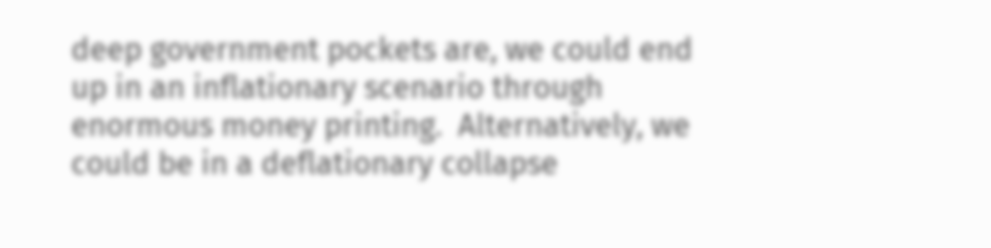deep government pockets are, we could end up in an inflationary scenario through enormous money printing.  Alternatively, we could be in a deflationary collapse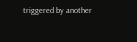triggered by another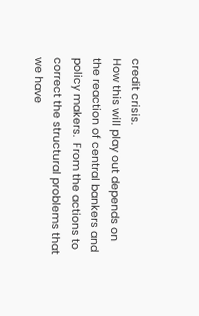credit crisis.
How this will play out depends on the reaction of central bankers and policy makers.  From the actions to correct the structural problems that we have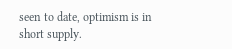seen to date, optimism is in short supply.